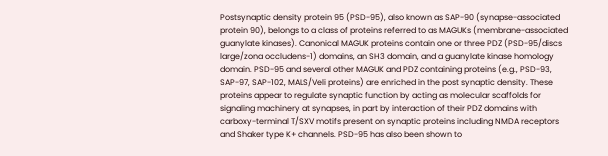Postsynaptic density protein 95 (PSD-95), also known as SAP-90 (synapse-associated protein 90), belongs to a class of proteins referred to as MAGUKs (membrane-associated guanylate kinases). Canonical MAGUK proteins contain one or three PDZ (PSD-95/discs large/zona occludens-1) domains, an SH3 domain, and a guanylate kinase homology domain. PSD-95 and several other MAGUK and PDZ containing proteins (e.g., PSD-93, SAP-97, SAP-102, MALS/Veli proteins) are enriched in the post synaptic density. These proteins appear to regulate synaptic function by acting as molecular scaffolds for signaling machinery at synapses, in part by interaction of their PDZ domains with carboxy-terminal T/SXV motifs present on synaptic proteins including NMDA receptors and Shaker type K+ channels. PSD-95 has also been shown to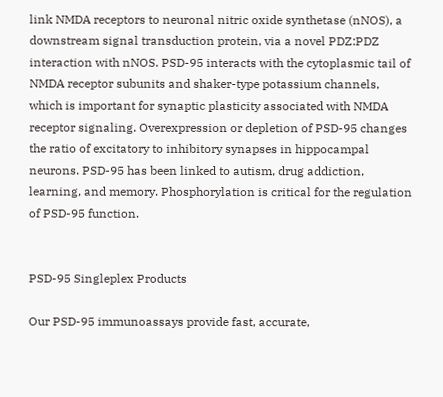link NMDA receptors to neuronal nitric oxide synthetase (nNOS), a downstream signal transduction protein, via a novel PDZ:PDZ interaction with nNOS. PSD-95 interacts with the cytoplasmic tail of NMDA receptor subunits and shaker-type potassium channels, which is important for synaptic plasticity associated with NMDA receptor signaling. Overexpression or depletion of PSD-95 changes the ratio of excitatory to inhibitory synapses in hippocampal neurons. PSD-95 has been linked to autism, drug addiction, learning, and memory. Phosphorylation is critical for the regulation of PSD-95 function.


PSD-95 Singleplex Products

Our PSD-95 immunoassays provide fast, accurate,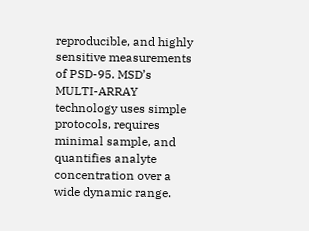reproducible, and highly sensitive measurements of PSD-95. MSD’s MULTI-ARRAY technology uses simple protocols, requires minimal sample, and quantifies analyte concentration over a wide dynamic range.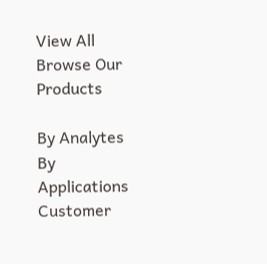View All
Browse Our Products

By Analytes
By Applications
Customer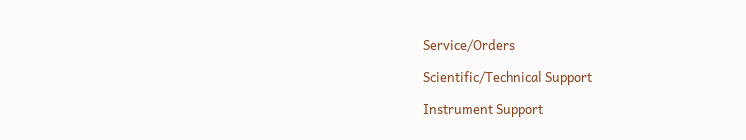Service/Orders

Scientific/Technical Support

Instrument Support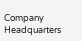Company Headquarters